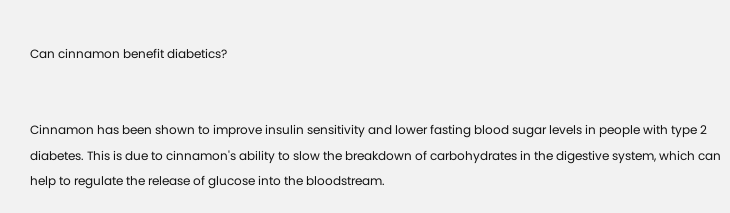Can cinnamon benefit diabetics?


Cinnamon has been shown to improve insulin sensitivity and lower fasting blood sugar levels in people with type 2 diabetes. This is due to cinnamon's ability to slow the breakdown of carbohydrates in the digestive system, which can help to regulate the release of glucose into the bloodstream.